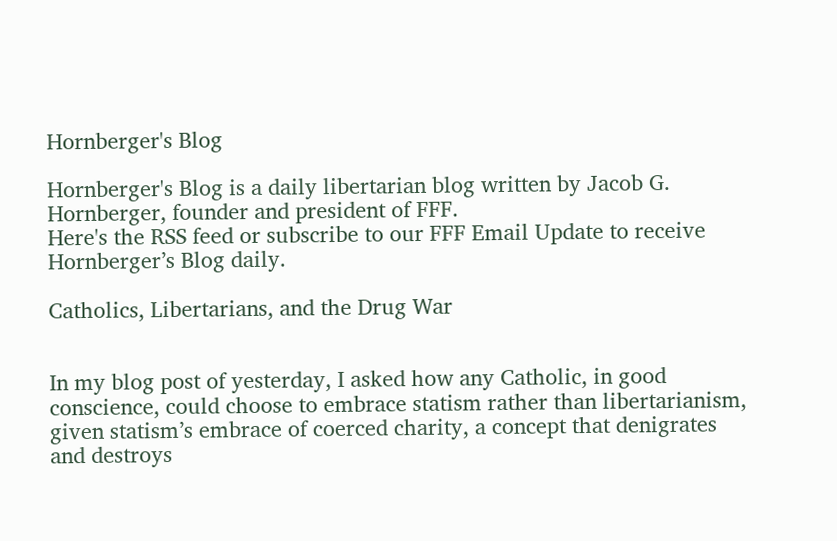Hornberger's Blog

Hornberger's Blog is a daily libertarian blog written by Jacob G. Hornberger, founder and president of FFF.
Here's the RSS feed or subscribe to our FFF Email Update to receive Hornberger’s Blog daily.

Catholics, Libertarians, and the Drug War


In my blog post of yesterday, I asked how any Catholic, in good conscience, could choose to embrace statism rather than libertarianism, given statism’s embrace of coerced charity, a concept that denigrates and destroys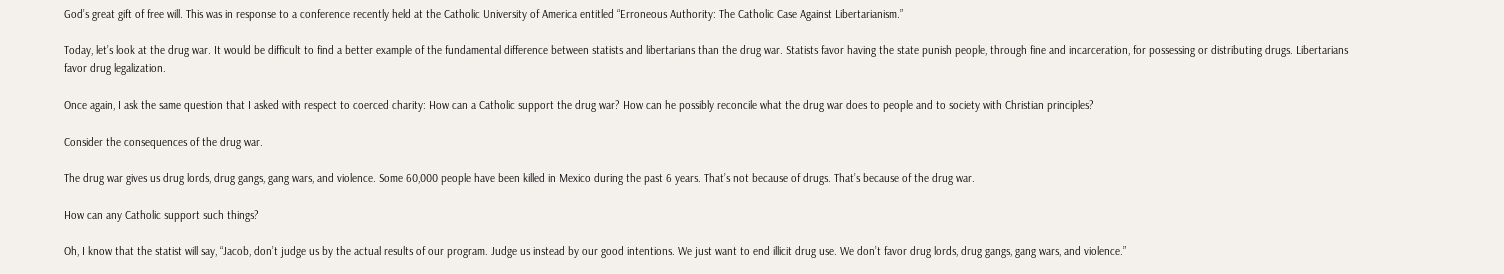God’s great gift of free will. This was in response to a conference recently held at the Catholic University of America entitled “Erroneous Authority: The Catholic Case Against Libertarianism.”

Today, let’s look at the drug war. It would be difficult to find a better example of the fundamental difference between statists and libertarians than the drug war. Statists favor having the state punish people, through fine and incarceration, for possessing or distributing drugs. Libertarians favor drug legalization.

Once again, I ask the same question that I asked with respect to coerced charity: How can a Catholic support the drug war? How can he possibly reconcile what the drug war does to people and to society with Christian principles?

Consider the consequences of the drug war.

The drug war gives us drug lords, drug gangs, gang wars, and violence. Some 60,000 people have been killed in Mexico during the past 6 years. That’s not because of drugs. That’s because of the drug war.

How can any Catholic support such things?

Oh, I know that the statist will say, “Jacob, don’t judge us by the actual results of our program. Judge us instead by our good intentions. We just want to end illicit drug use. We don’t favor drug lords, drug gangs, gang wars, and violence.”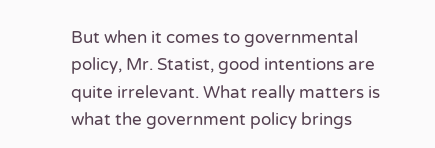But when it comes to governmental policy, Mr. Statist, good intentions are quite irrelevant. What really matters is what the government policy brings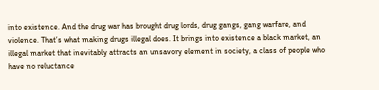into existence. And the drug war has brought drug lords, drug gangs, gang warfare, and violence. That’s what making drugs illegal does. It brings into existence a black market, an illegal market that inevitably attracts an unsavory element in society, a class of people who have no reluctance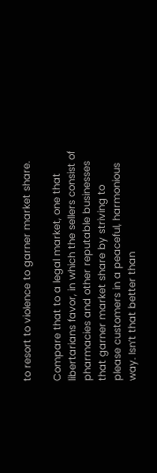to resort to violence to garner market share.

Compare that to a legal market, one that libertarians favor, in which the sellers consist of pharmacies and other reputable businesses that garner market share by striving to please customers in a peaceful, harmonious way. Isn’t that better than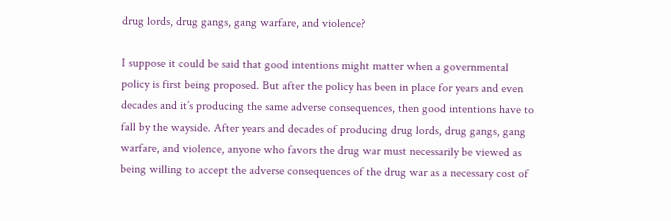drug lords, drug gangs, gang warfare, and violence?

I suppose it could be said that good intentions might matter when a governmental policy is first being proposed. But after the policy has been in place for years and even decades and it’s producing the same adverse consequences, then good intentions have to fall by the wayside. After years and decades of producing drug lords, drug gangs, gang warfare, and violence, anyone who favors the drug war must necessarily be viewed as being willing to accept the adverse consequences of the drug war as a necessary cost of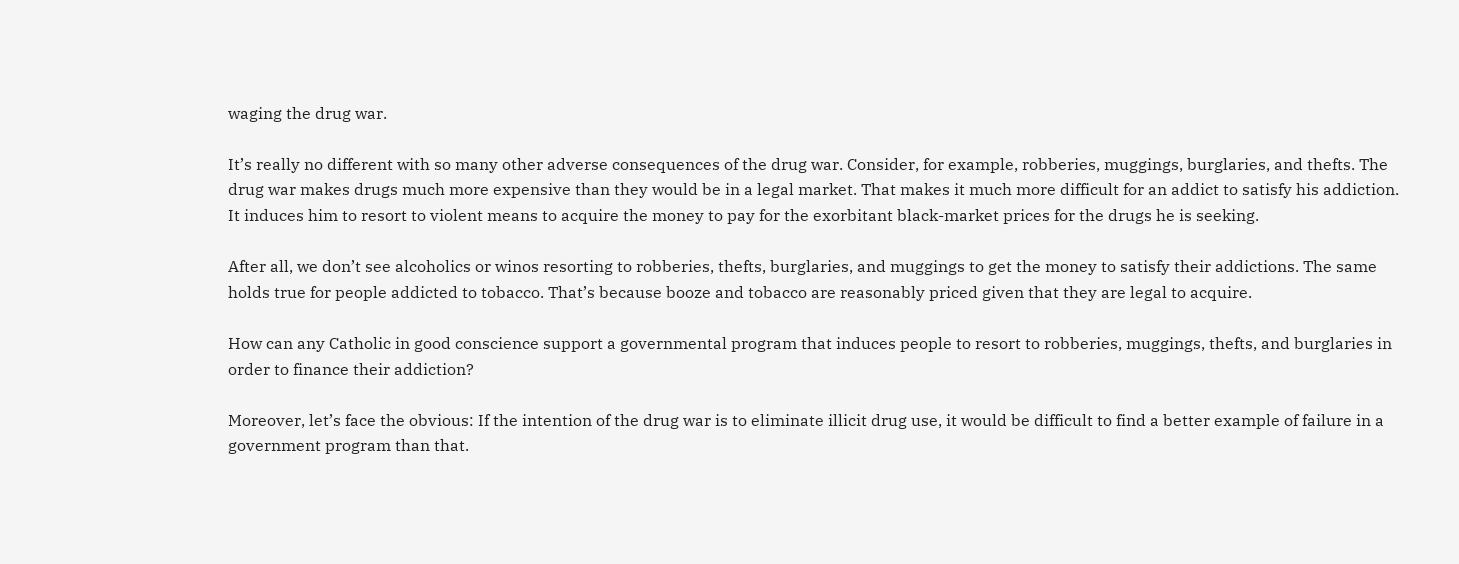waging the drug war.

It’s really no different with so many other adverse consequences of the drug war. Consider, for example, robberies, muggings, burglaries, and thefts. The drug war makes drugs much more expensive than they would be in a legal market. That makes it much more difficult for an addict to satisfy his addiction. It induces him to resort to violent means to acquire the money to pay for the exorbitant black-market prices for the drugs he is seeking.

After all, we don’t see alcoholics or winos resorting to robberies, thefts, burglaries, and muggings to get the money to satisfy their addictions. The same holds true for people addicted to tobacco. That’s because booze and tobacco are reasonably priced given that they are legal to acquire.

How can any Catholic in good conscience support a governmental program that induces people to resort to robberies, muggings, thefts, and burglaries in order to finance their addiction?

Moreover, let’s face the obvious: If the intention of the drug war is to eliminate illicit drug use, it would be difficult to find a better example of failure in a government program than that.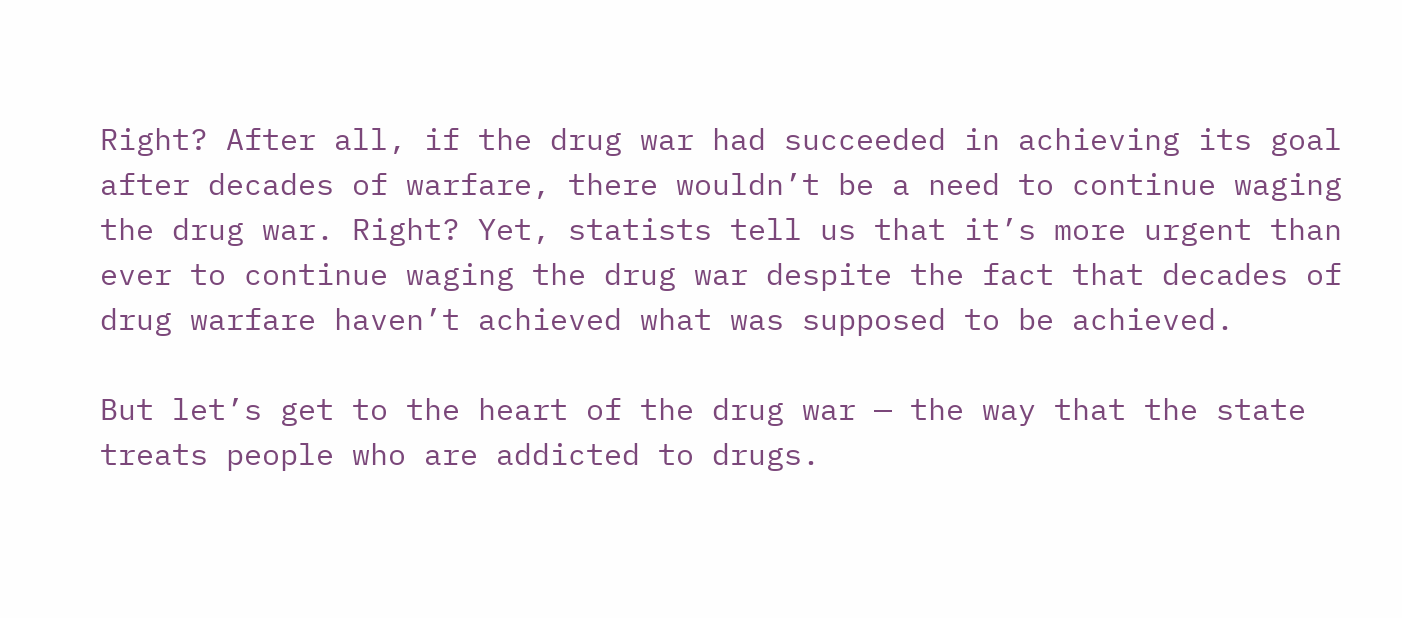Right? After all, if the drug war had succeeded in achieving its goal after decades of warfare, there wouldn’t be a need to continue waging the drug war. Right? Yet, statists tell us that it’s more urgent than ever to continue waging the drug war despite the fact that decades of drug warfare haven’t achieved what was supposed to be achieved.

But let’s get to the heart of the drug war — the way that the state treats people who are addicted to drugs.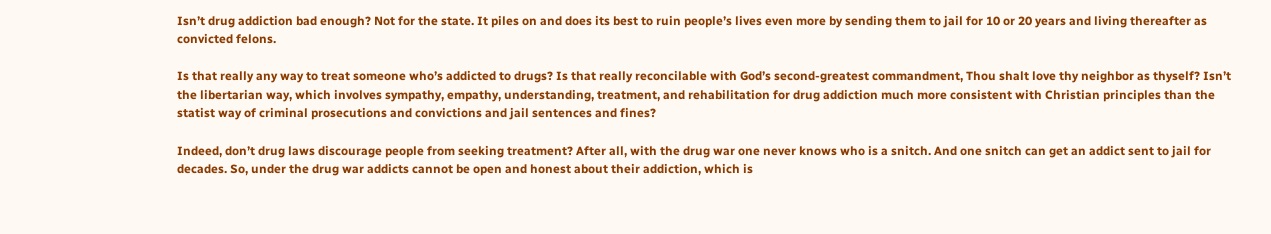Isn’t drug addiction bad enough? Not for the state. It piles on and does its best to ruin people’s lives even more by sending them to jail for 10 or 20 years and living thereafter as convicted felons.

Is that really any way to treat someone who’s addicted to drugs? Is that really reconcilable with God’s second-greatest commandment, Thou shalt love thy neighbor as thyself? Isn’t the libertarian way, which involves sympathy, empathy, understanding, treatment, and rehabilitation for drug addiction much more consistent with Christian principles than the statist way of criminal prosecutions and convictions and jail sentences and fines?

Indeed, don’t drug laws discourage people from seeking treatment? After all, with the drug war one never knows who is a snitch. And one snitch can get an addict sent to jail for decades. So, under the drug war addicts cannot be open and honest about their addiction, which is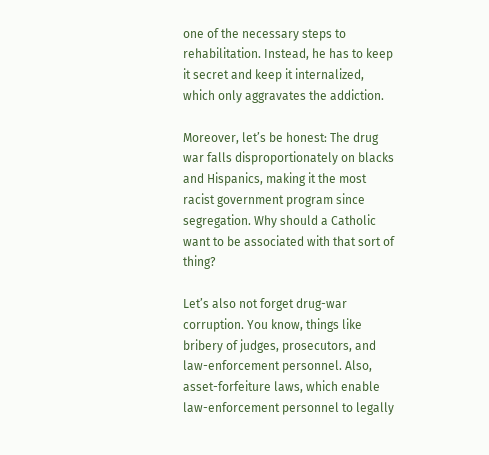one of the necessary steps to rehabilitation. Instead, he has to keep it secret and keep it internalized, which only aggravates the addiction.

Moreover, let’s be honest: The drug war falls disproportionately on blacks and Hispanics, making it the most racist government program since segregation. Why should a Catholic want to be associated with that sort of thing?

Let’s also not forget drug-war corruption. You know, things like bribery of judges, prosecutors, and law-enforcement personnel. Also, asset-forfeiture laws, which enable law-enforcement personnel to legally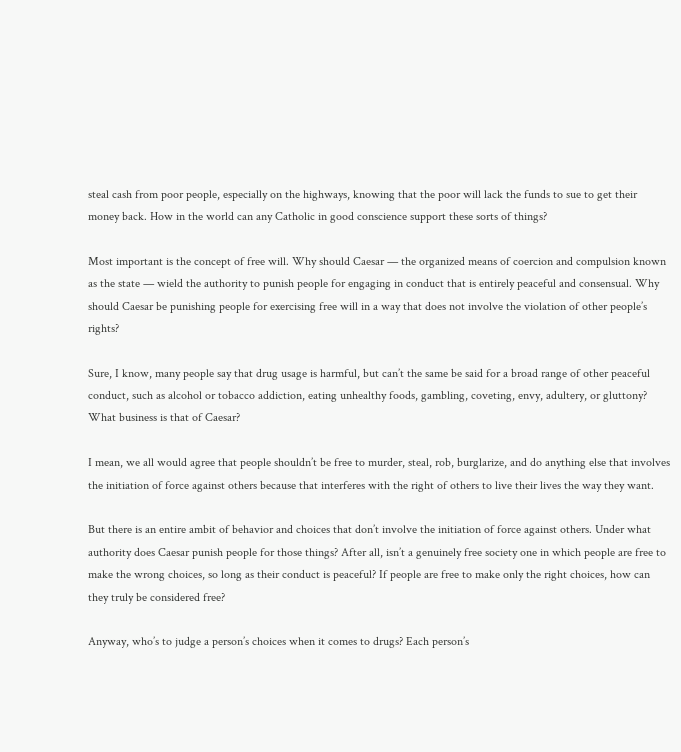steal cash from poor people, especially on the highways, knowing that the poor will lack the funds to sue to get their money back. How in the world can any Catholic in good conscience support these sorts of things?

Most important is the concept of free will. Why should Caesar — the organized means of coercion and compulsion known as the state — wield the authority to punish people for engaging in conduct that is entirely peaceful and consensual. Why should Caesar be punishing people for exercising free will in a way that does not involve the violation of other people’s rights?

Sure, I know, many people say that drug usage is harmful, but can’t the same be said for a broad range of other peaceful conduct, such as alcohol or tobacco addiction, eating unhealthy foods, gambling, coveting, envy, adultery, or gluttony? What business is that of Caesar?

I mean, we all would agree that people shouldn’t be free to murder, steal, rob, burglarize, and do anything else that involves the initiation of force against others because that interferes with the right of others to live their lives the way they want.

But there is an entire ambit of behavior and choices that don’t involve the initiation of force against others. Under what authority does Caesar punish people for those things? After all, isn’t a genuinely free society one in which people are free to make the wrong choices, so long as their conduct is peaceful? If people are free to make only the right choices, how can they truly be considered free?

Anyway, who’s to judge a person’s choices when it comes to drugs? Each person’s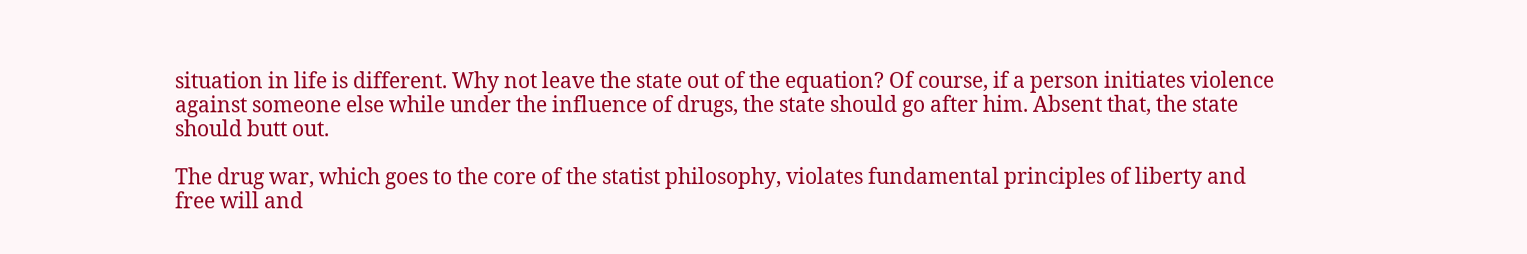situation in life is different. Why not leave the state out of the equation? Of course, if a person initiates violence against someone else while under the influence of drugs, the state should go after him. Absent that, the state should butt out.

The drug war, which goes to the core of the statist philosophy, violates fundamental principles of liberty and free will and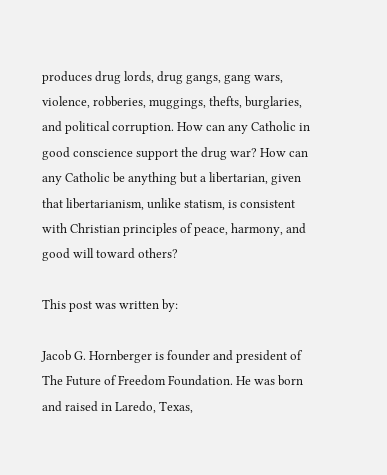produces drug lords, drug gangs, gang wars, violence, robberies, muggings, thefts, burglaries, and political corruption. How can any Catholic in good conscience support the drug war? How can any Catholic be anything but a libertarian, given that libertarianism, unlike statism, is consistent with Christian principles of peace, harmony, and good will toward others?

This post was written by:

Jacob G. Hornberger is founder and president of The Future of Freedom Foundation. He was born and raised in Laredo, Texas,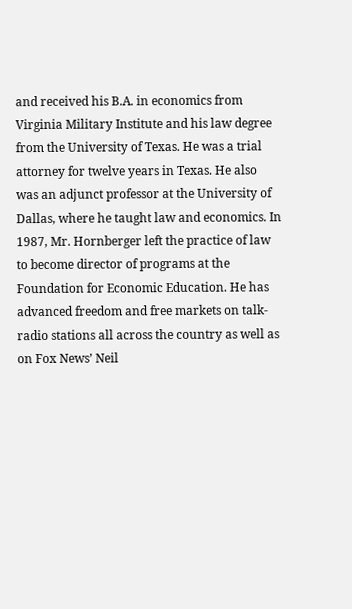and received his B.A. in economics from Virginia Military Institute and his law degree from the University of Texas. He was a trial attorney for twelve years in Texas. He also was an adjunct professor at the University of Dallas, where he taught law and economics. In 1987, Mr. Hornberger left the practice of law to become director of programs at the Foundation for Economic Education. He has advanced freedom and free markets on talk-radio stations all across the country as well as on Fox News’ Neil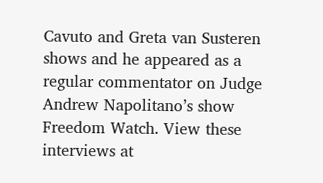Cavuto and Greta van Susteren shows and he appeared as a regular commentator on Judge Andrew Napolitano’s show Freedom Watch. View these interviews at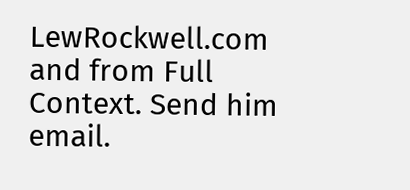LewRockwell.com and from Full Context. Send him email.